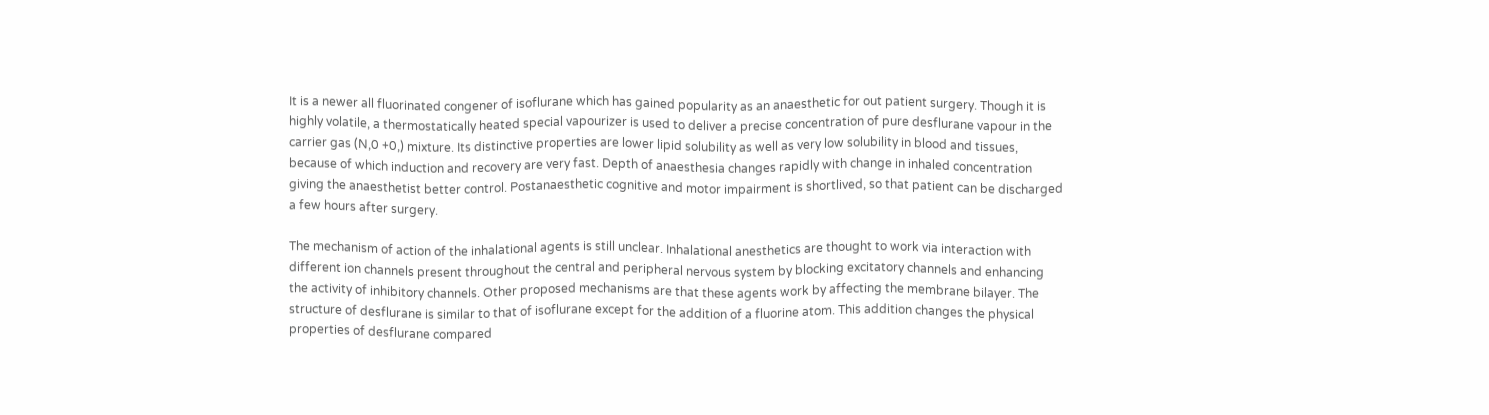It is a newer all fluorinated congener of isoflurane which has gained popularity as an anaesthetic for out patient surgery. Though it is highly volatile, a thermostatically heated special vapourizer is used to deliver a precise concentration of pure desflurane vapour in the carrier gas (N,0 +0,) mixture. Its distinctive properties are lower lipid solubility as well as very low solubility in blood and tissues, because of which induction and recovery are very fast. Depth of anaesthesia changes rapidly with change in inhaled concentration giving the anaesthetist better control. Postanaesthetic cognitive and motor impairment is shortlived, so that patient can be discharged a few hours after surgery.

The mechanism of action of the inhalational agents is still unclear. Inhalational anesthetics are thought to work via interaction with different ion channels present throughout the central and peripheral nervous system by blocking excitatory channels and enhancing the activity of inhibitory channels. Other proposed mechanisms are that these agents work by affecting the membrane bilayer. The structure of desflurane is similar to that of isoflurane except for the addition of a fluorine atom. This addition changes the physical properties of desflurane compared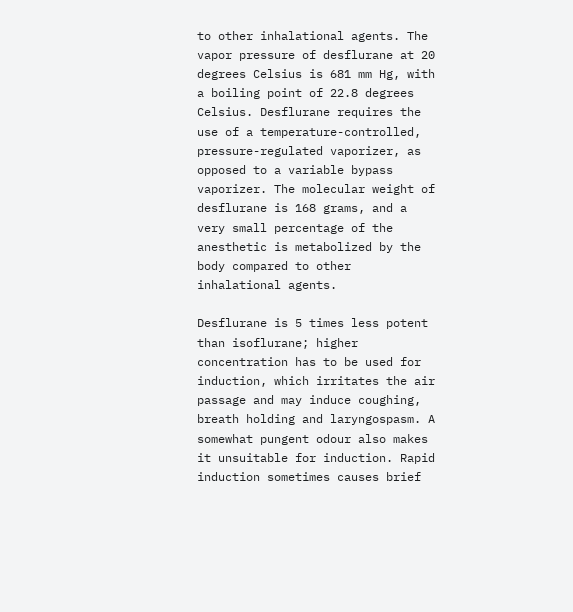to other inhalational agents. The vapor pressure of desflurane at 20 degrees Celsius is 681 mm Hg, with a boiling point of 22.8 degrees Celsius. Desflurane requires the use of a temperature-controlled, pressure-regulated vaporizer, as opposed to a variable bypass vaporizer. The molecular weight of desflurane is 168 grams, and a very small percentage of the anesthetic is metabolized by the body compared to other inhalational agents.

Desflurane is 5 times less potent than isoflurane; higher concentration has to be used for induction, which irritates the air passage and may induce coughing, breath holding and laryngospasm. A somewhat pungent odour also makes it unsuitable for induction. Rapid induction sometimes causes brief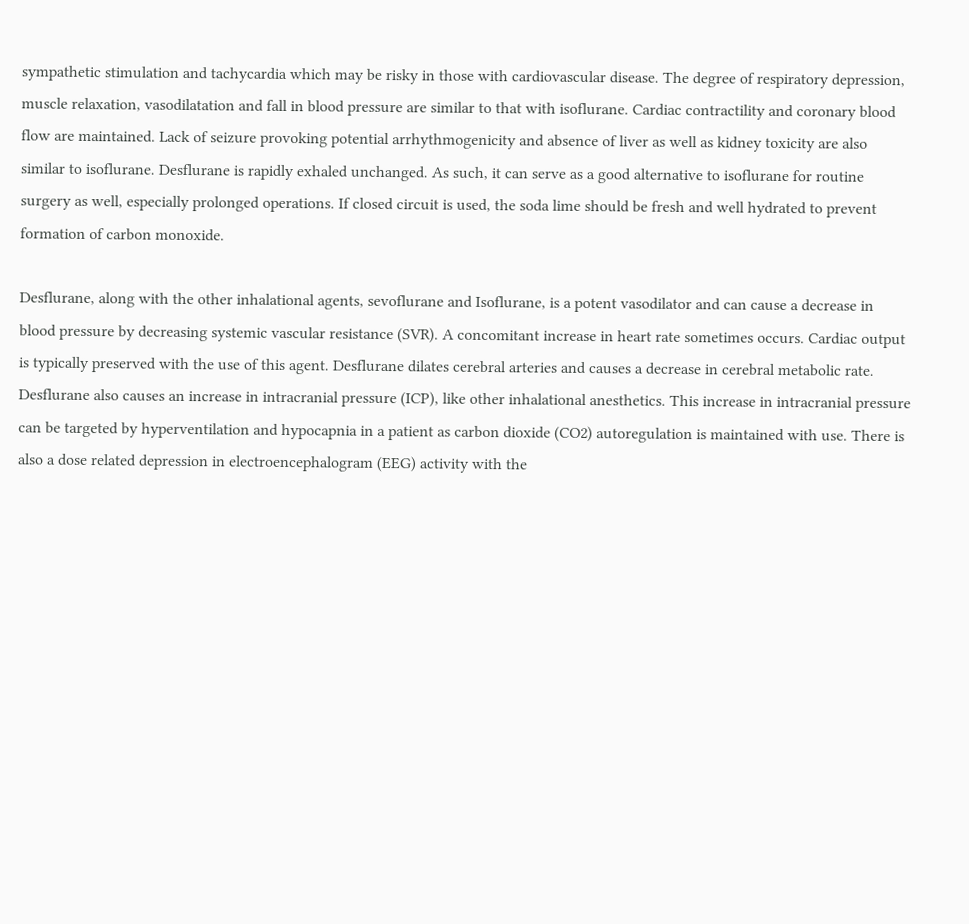sympathetic stimulation and tachycardia which may be risky in those with cardiovascular disease. The degree of respiratory depression, muscle relaxation, vasodilatation and fall in blood pressure are similar to that with isoflurane. Cardiac contractility and coronary blood flow are maintained. Lack of seizure provoking potential arrhythmogenicity and absence of liver as well as kidney toxicity are also similar to isoflurane. Desflurane is rapidly exhaled unchanged. As such, it can serve as a good alternative to isoflurane for routine surgery as well, especially prolonged operations. If closed circuit is used, the soda lime should be fresh and well hydrated to prevent formation of carbon monoxide.

Desflurane, along with the other inhalational agents, sevoflurane and Isoflurane, is a potent vasodilator and can cause a decrease in blood pressure by decreasing systemic vascular resistance (SVR). A concomitant increase in heart rate sometimes occurs. Cardiac output is typically preserved with the use of this agent. Desflurane dilates cerebral arteries and causes a decrease in cerebral metabolic rate. Desflurane also causes an increase in intracranial pressure (ICP), like other inhalational anesthetics. This increase in intracranial pressure can be targeted by hyperventilation and hypocapnia in a patient as carbon dioxide (CO2) autoregulation is maintained with use. There is also a dose related depression in electroencephalogram (EEG) activity with the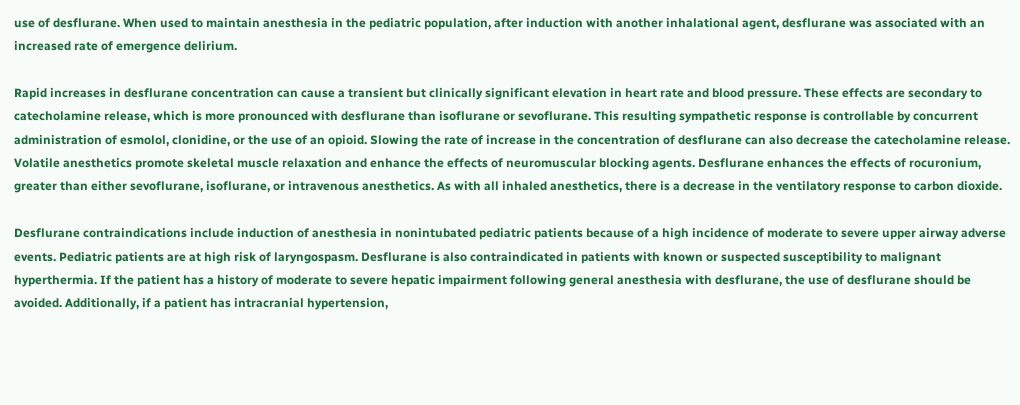use of desflurane. When used to maintain anesthesia in the pediatric population, after induction with another inhalational agent, desflurane was associated with an increased rate of emergence delirium.

Rapid increases in desflurane concentration can cause a transient but clinically significant elevation in heart rate and blood pressure. These effects are secondary to catecholamine release, which is more pronounced with desflurane than isoflurane or sevoflurane. This resulting sympathetic response is controllable by concurrent administration of esmolol, clonidine, or the use of an opioid. Slowing the rate of increase in the concentration of desflurane can also decrease the catecholamine release. Volatile anesthetics promote skeletal muscle relaxation and enhance the effects of neuromuscular blocking agents. Desflurane enhances the effects of rocuronium, greater than either sevoflurane, isoflurane, or intravenous anesthetics. As with all inhaled anesthetics, there is a decrease in the ventilatory response to carbon dioxide.

Desflurane contraindications include induction of anesthesia in nonintubated pediatric patients because of a high incidence of moderate to severe upper airway adverse events. Pediatric patients are at high risk of laryngospasm. Desflurane is also contraindicated in patients with known or suspected susceptibility to malignant hyperthermia. If the patient has a history of moderate to severe hepatic impairment following general anesthesia with desflurane, the use of desflurane should be avoided. Additionally, if a patient has intracranial hypertension,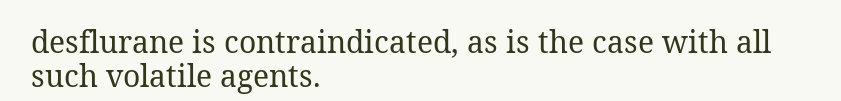desflurane is contraindicated, as is the case with all such volatile agents.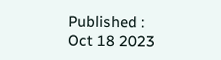Published : Oct 18 2023